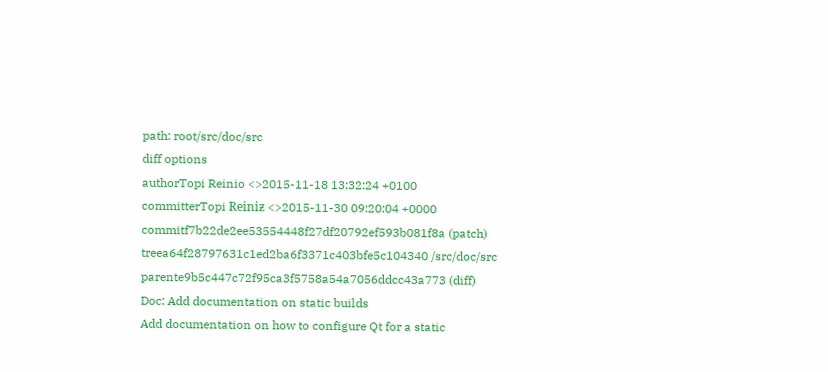path: root/src/doc/src
diff options
authorTopi Reinio <>2015-11-18 13:32:24 +0100
committerTopi Reiniƶ <>2015-11-30 09:20:04 +0000
commitf7b22de2ee53554448f27df20792ef593b081f8a (patch)
treea64f28797631c1ed2ba6f3371c403bfe5c104340 /src/doc/src
parente9b5c447c72f95ca3f5758a54a7056ddcc43a773 (diff)
Doc: Add documentation on static builds
Add documentation on how to configure Qt for a static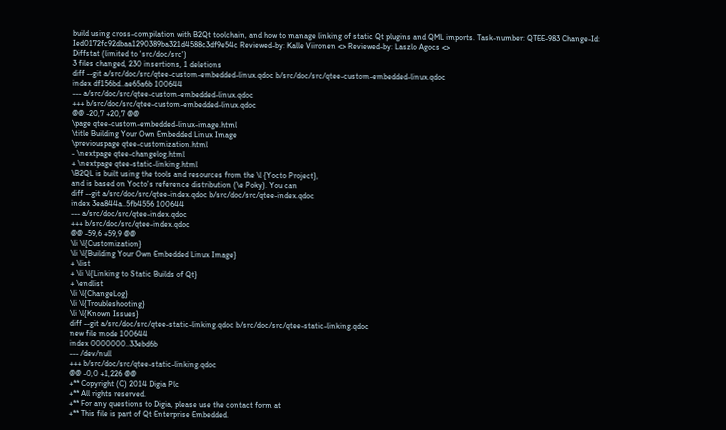build using cross-compilation with B2Qt toolchain, and how to manage linking of static Qt plugins and QML imports. Task-number: QTEE-983 Change-Id: Ied0172fc92dbaa1290389ba321d4588c3df9e54c Reviewed-by: Kalle Viironen <> Reviewed-by: Laszlo Agocs <>
Diffstat (limited to 'src/doc/src')
3 files changed, 230 insertions, 1 deletions
diff --git a/src/doc/src/qtee-custom-embedded-linux.qdoc b/src/doc/src/qtee-custom-embedded-linux.qdoc
index df156bd..ae65a6b 100644
--- a/src/doc/src/qtee-custom-embedded-linux.qdoc
+++ b/src/doc/src/qtee-custom-embedded-linux.qdoc
@@ -20,7 +20,7 @@
\page qtee-custom-embedded-linux-image.html
\title Building Your Own Embedded Linux Image
\previouspage qtee-customization.html
- \nextpage qtee-changelog.html
+ \nextpage qtee-static-linking.html
\B2QL is built using the tools and resources from the \l {Yocto Project},
and is based on Yocto's reference distribution (\e Poky). You can
diff --git a/src/doc/src/qtee-index.qdoc b/src/doc/src/qtee-index.qdoc
index 3ea844a..5fb4556 100644
--- a/src/doc/src/qtee-index.qdoc
+++ b/src/doc/src/qtee-index.qdoc
@@ -59,6 +59,9 @@
\li \l{Customization}
\li \l{Building Your Own Embedded Linux Image}
+ \list
+ \li \l{Linking to Static Builds of Qt}
+ \endlist
\li \l{ChangeLog}
\li \l{Troubleshooting}
\li \l{Known Issues}
diff --git a/src/doc/src/qtee-static-linking.qdoc b/src/doc/src/qtee-static-linking.qdoc
new file mode 100644
index 0000000..33ebd6b
--- /dev/null
+++ b/src/doc/src/qtee-static-linking.qdoc
@@ -0,0 +1,226 @@
+** Copyright (C) 2014 Digia Plc
+** All rights reserved.
+** For any questions to Digia, please use the contact form at
+** This file is part of Qt Enterprise Embedded.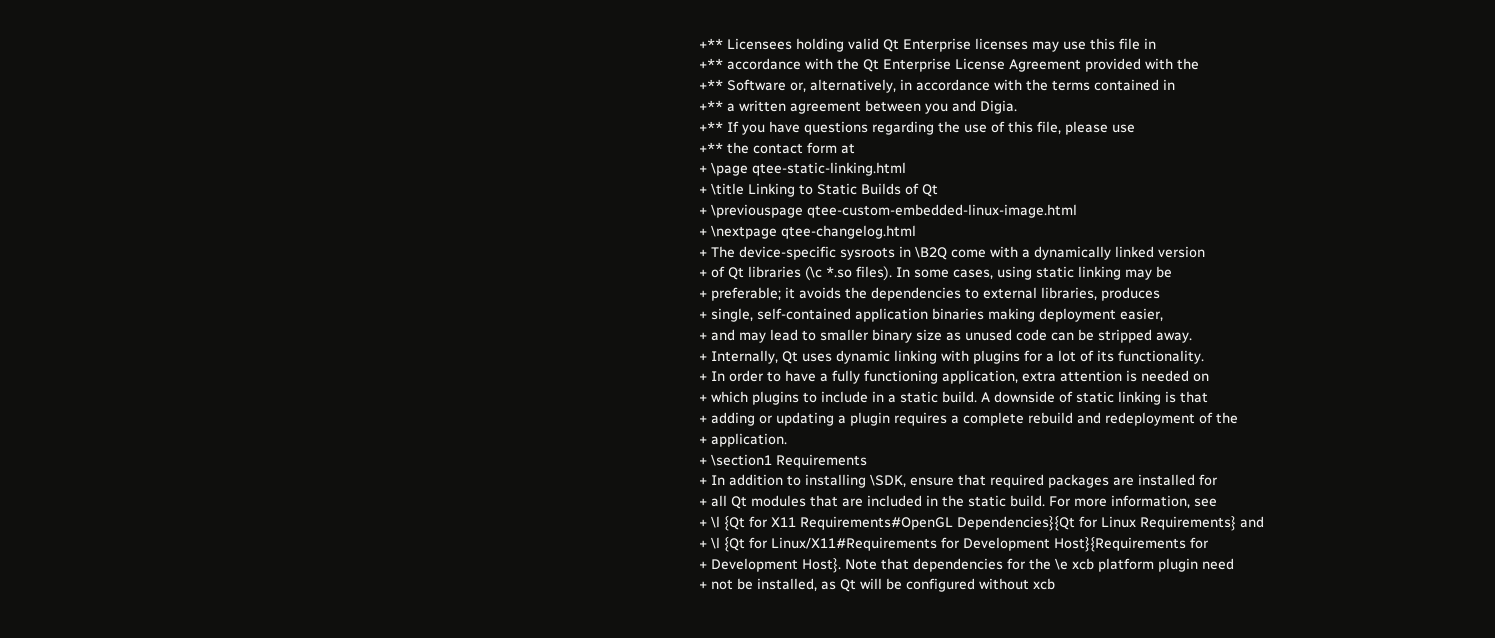+** Licensees holding valid Qt Enterprise licenses may use this file in
+** accordance with the Qt Enterprise License Agreement provided with the
+** Software or, alternatively, in accordance with the terms contained in
+** a written agreement between you and Digia.
+** If you have questions regarding the use of this file, please use
+** the contact form at
+ \page qtee-static-linking.html
+ \title Linking to Static Builds of Qt
+ \previouspage qtee-custom-embedded-linux-image.html
+ \nextpage qtee-changelog.html
+ The device-specific sysroots in \B2Q come with a dynamically linked version
+ of Qt libraries (\c *.so files). In some cases, using static linking may be
+ preferable; it avoids the dependencies to external libraries, produces
+ single, self-contained application binaries making deployment easier,
+ and may lead to smaller binary size as unused code can be stripped away.
+ Internally, Qt uses dynamic linking with plugins for a lot of its functionality.
+ In order to have a fully functioning application, extra attention is needed on
+ which plugins to include in a static build. A downside of static linking is that
+ adding or updating a plugin requires a complete rebuild and redeployment of the
+ application.
+ \section1 Requirements
+ In addition to installing \SDK, ensure that required packages are installed for
+ all Qt modules that are included in the static build. For more information, see
+ \l {Qt for X11 Requirements#OpenGL Dependencies}{Qt for Linux Requirements} and
+ \l {Qt for Linux/X11#Requirements for Development Host}{Requirements for
+ Development Host}. Note that dependencies for the \e xcb platform plugin need
+ not be installed, as Qt will be configured without xcb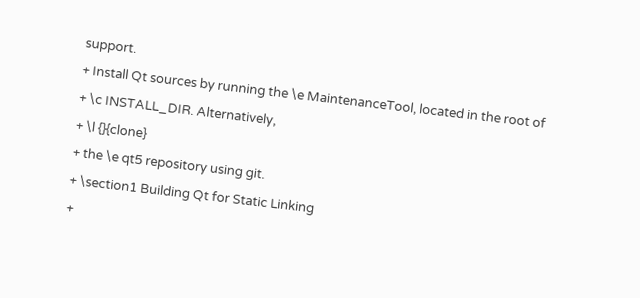support.
+ Install Qt sources by running the \e MaintenanceTool, located in the root of
+ \c INSTALL_DIR. Alternatively,
+ \l {}{clone}
+ the \e qt5 repository using git.
+ \section1 Building Qt for Static Linking
+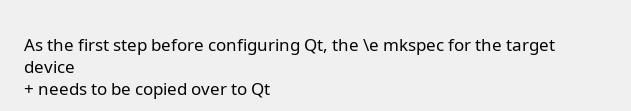As the first step before configuring Qt, the \e mkspec for the target device
+ needs to be copied over to Qt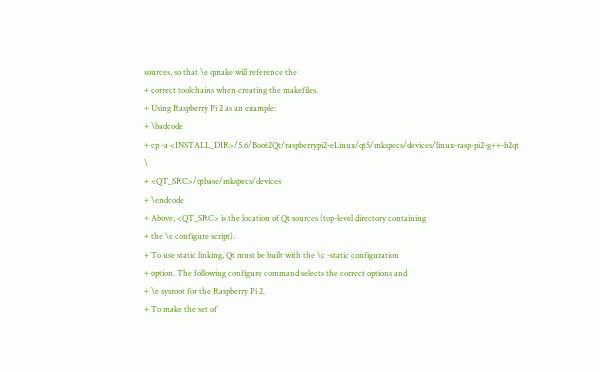sources, so that \e qmake will reference the
+ correct toolchains when creating the makefiles.
+ Using Raspberry Pi 2 as an example:
+ \badcode
+ cp -a <INSTALL_DIR>/5.6/Boot2Qt/raspberrypi2-eLinux/qt5/mkspecs/devices/linux-rasp-pi2-g++-b2qt \
+ <QT_SRC>/qtbase/mkspecs/devices
+ \endcode
+ Above, <QT_SRC> is the location of Qt sources (top-level directory containing
+ the \e configure script).
+ To use static linking, Qt must be built with the \c -static configuration
+ option. The following configure command selects the correct options and
+ \e sysroot for the Raspberry Pi 2.
+ To make the set of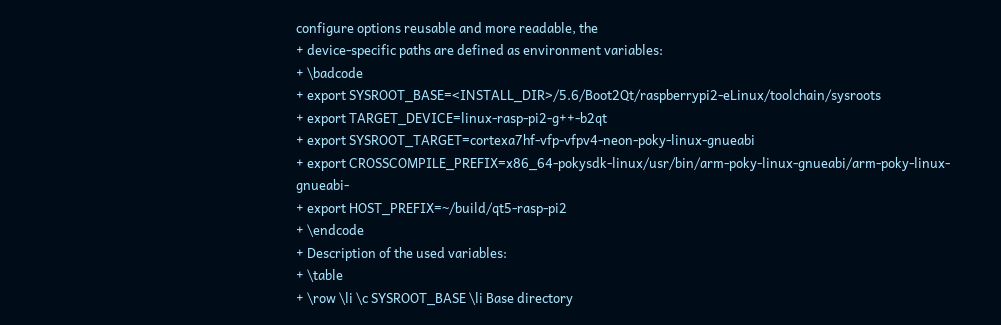configure options reusable and more readable, the
+ device-specific paths are defined as environment variables:
+ \badcode
+ export SYSROOT_BASE=<INSTALL_DIR>/5.6/Boot2Qt/raspberrypi2-eLinux/toolchain/sysroots
+ export TARGET_DEVICE=linux-rasp-pi2-g++-b2qt
+ export SYSROOT_TARGET=cortexa7hf-vfp-vfpv4-neon-poky-linux-gnueabi
+ export CROSSCOMPILE_PREFIX=x86_64-pokysdk-linux/usr/bin/arm-poky-linux-gnueabi/arm-poky-linux-gnueabi-
+ export HOST_PREFIX=~/build/qt5-rasp-pi2
+ \endcode
+ Description of the used variables:
+ \table
+ \row \li \c SYSROOT_BASE \li Base directory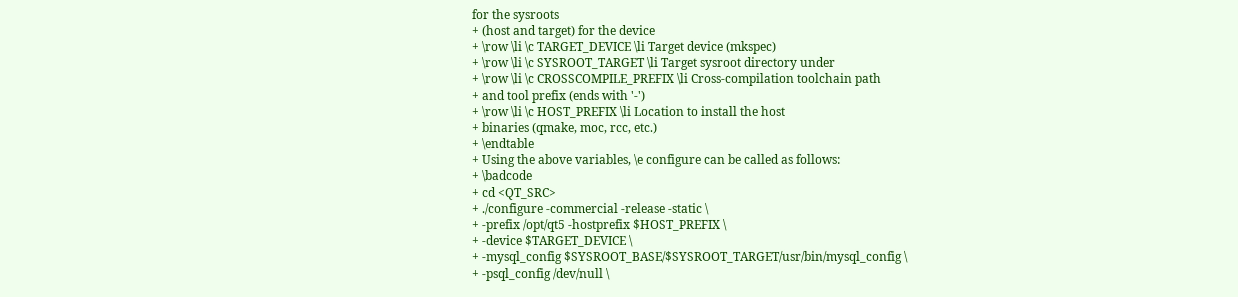for the sysroots
+ (host and target) for the device
+ \row \li \c TARGET_DEVICE \li Target device (mkspec)
+ \row \li \c SYSROOT_TARGET \li Target sysroot directory under
+ \row \li \c CROSSCOMPILE_PREFIX \li Cross-compilation toolchain path
+ and tool prefix (ends with '-')
+ \row \li \c HOST_PREFIX \li Location to install the host
+ binaries (qmake, moc, rcc, etc.)
+ \endtable
+ Using the above variables, \e configure can be called as follows:
+ \badcode
+ cd <QT_SRC>
+ ./configure -commercial -release -static \
+ -prefix /opt/qt5 -hostprefix $HOST_PREFIX \
+ -device $TARGET_DEVICE \
+ -mysql_config $SYSROOT_BASE/$SYSROOT_TARGET/usr/bin/mysql_config \
+ -psql_config /dev/null \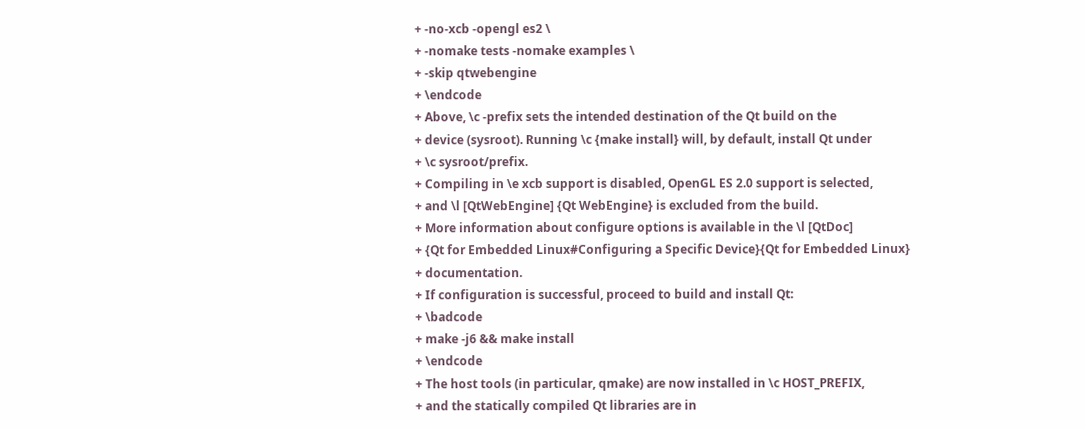+ -no-xcb -opengl es2 \
+ -nomake tests -nomake examples \
+ -skip qtwebengine
+ \endcode
+ Above, \c -prefix sets the intended destination of the Qt build on the
+ device (sysroot). Running \c {make install} will, by default, install Qt under
+ \c sysroot/prefix.
+ Compiling in \e xcb support is disabled, OpenGL ES 2.0 support is selected,
+ and \l [QtWebEngine] {Qt WebEngine} is excluded from the build.
+ More information about configure options is available in the \l [QtDoc]
+ {Qt for Embedded Linux#Configuring a Specific Device}{Qt for Embedded Linux}
+ documentation.
+ If configuration is successful, proceed to build and install Qt:
+ \badcode
+ make -j6 && make install
+ \endcode
+ The host tools (in particular, qmake) are now installed in \c HOST_PREFIX,
+ and the statically compiled Qt libraries are in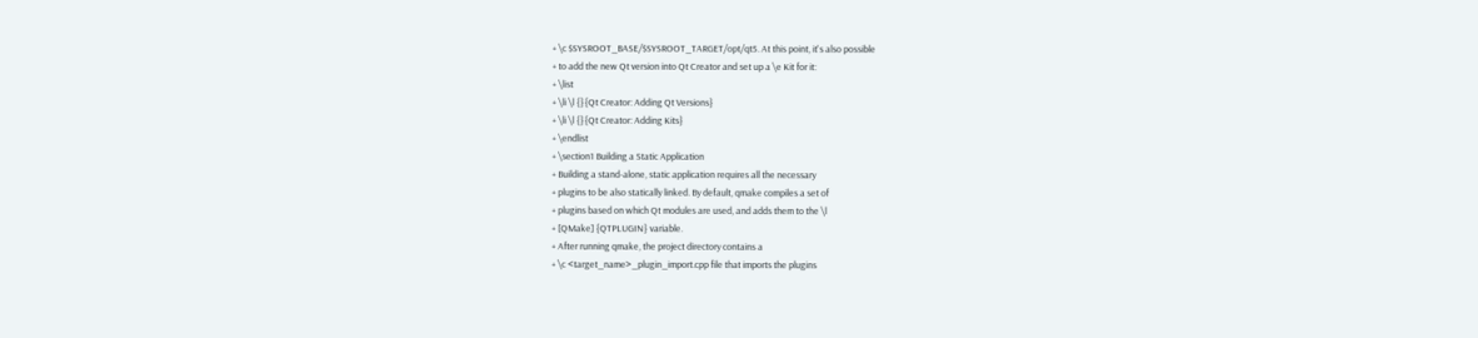+ \c $SYSROOT_BASE/$SYSROOT_TARGET/opt/qt5. At this point, it's also possible
+ to add the new Qt version into Qt Creator and set up a \e Kit for it:
+ \list
+ \li \l {}{Qt Creator: Adding Qt Versions}
+ \li \l {}{Qt Creator: Adding Kits}
+ \endlist
+ \section1 Building a Static Application
+ Building a stand-alone, static application requires all the necessary
+ plugins to be also statically linked. By default, qmake compiles a set of
+ plugins based on which Qt modules are used, and adds them to the \l
+ [QMake] {QTPLUGIN} variable.
+ After running qmake, the project directory contains a
+ \c <target_name>_plugin_import.cpp file that imports the plugins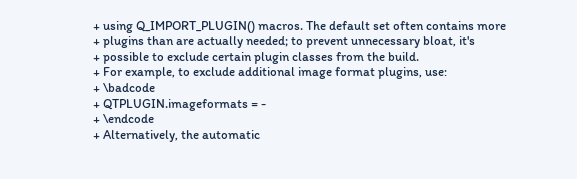+ using Q_IMPORT_PLUGIN() macros. The default set often contains more
+ plugins than are actually needed; to prevent unnecessary bloat, it's
+ possible to exclude certain plugin classes from the build.
+ For example, to exclude additional image format plugins, use:
+ \badcode
+ QTPLUGIN.imageformats = -
+ \endcode
+ Alternatively, the automatic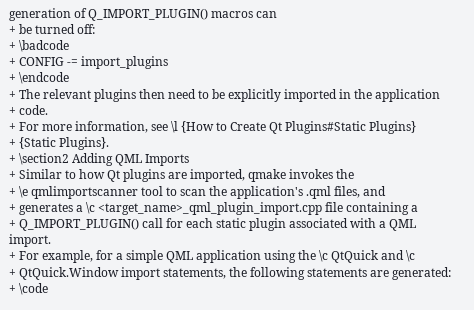generation of Q_IMPORT_PLUGIN() macros can
+ be turned off:
+ \badcode
+ CONFIG -= import_plugins
+ \endcode
+ The relevant plugins then need to be explicitly imported in the application
+ code.
+ For more information, see \l {How to Create Qt Plugins#Static Plugins}
+ {Static Plugins}.
+ \section2 Adding QML Imports
+ Similar to how Qt plugins are imported, qmake invokes the
+ \e qmlimportscanner tool to scan the application's .qml files, and
+ generates a \c <target_name>_qml_plugin_import.cpp file containing a
+ Q_IMPORT_PLUGIN() call for each static plugin associated with a QML import.
+ For example, for a simple QML application using the \c QtQuick and \c
+ QtQuick.Window import statements, the following statements are generated:
+ \code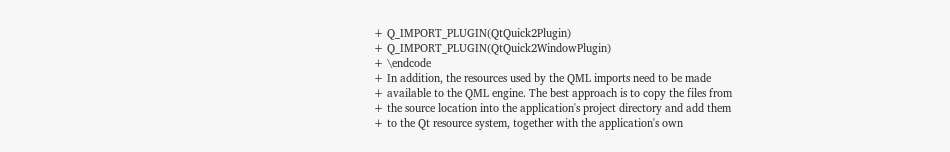+ Q_IMPORT_PLUGIN(QtQuick2Plugin)
+ Q_IMPORT_PLUGIN(QtQuick2WindowPlugin)
+ \endcode
+ In addition, the resources used by the QML imports need to be made
+ available to the QML engine. The best approach is to copy the files from
+ the source location into the application's project directory and add them
+ to the Qt resource system, together with the application's own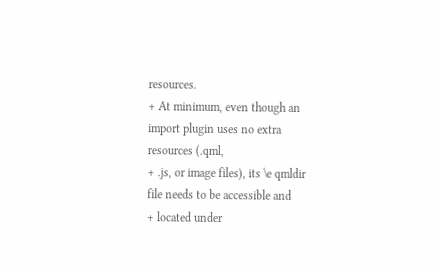resources.
+ At minimum, even though an import plugin uses no extra resources (.qml,
+ .js, or image files), its \e qmldir file needs to be accessible and
+ located under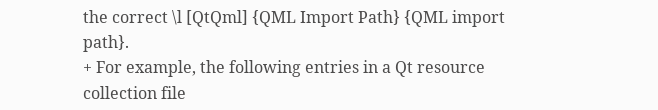the correct \l [QtQml] {QML Import Path} {QML import path}.
+ For example, the following entries in a Qt resource collection file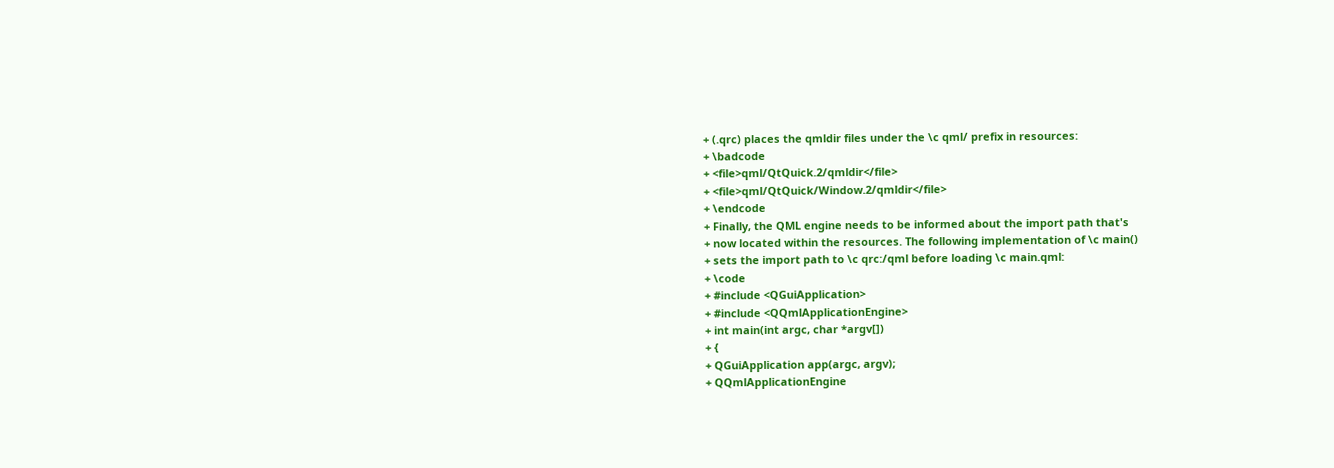+ (.qrc) places the qmldir files under the \c qml/ prefix in resources:
+ \badcode
+ <file>qml/QtQuick.2/qmldir</file>
+ <file>qml/QtQuick/Window.2/qmldir</file>
+ \endcode
+ Finally, the QML engine needs to be informed about the import path that's
+ now located within the resources. The following implementation of \c main()
+ sets the import path to \c qrc:/qml before loading \c main.qml:
+ \code
+ #include <QGuiApplication>
+ #include <QQmlApplicationEngine>
+ int main(int argc, char *argv[])
+ {
+ QGuiApplication app(argc, argv);
+ QQmlApplicationEngine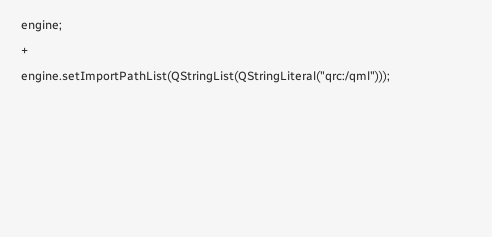engine;
+ engine.setImportPathList(QStringList(QStringLiteral("qrc:/qml")));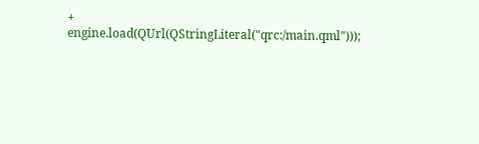+ engine.load(QUrl(QStringLiteral("qrc:/main.qml")));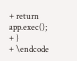+ return app.exec();
+ }
+ \endcode